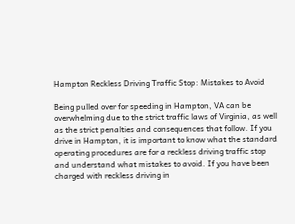Hampton Reckless Driving Traffic Stop: Mistakes to Avoid

Being pulled over for speeding in Hampton, VA can be overwhelming due to the strict traffic laws of Virginia, as well as the strict penalties and consequences that follow. If you drive in Hampton, it is important to know what the standard operating procedures are for a reckless driving traffic stop and understand what mistakes to avoid. If you have been charged with reckless driving in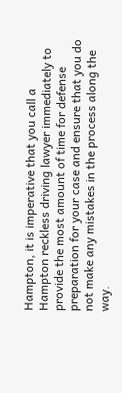Hampton, it is imperative that you call a Hampton reckless driving lawyer immediately to provide the most amount of time for defense preparation for your case and ensure that you do not make any mistakes in the process along the way.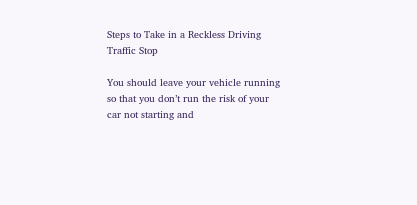Steps to Take in a Reckless Driving Traffic Stop

You should leave your vehicle running so that you don’t run the risk of your car not starting and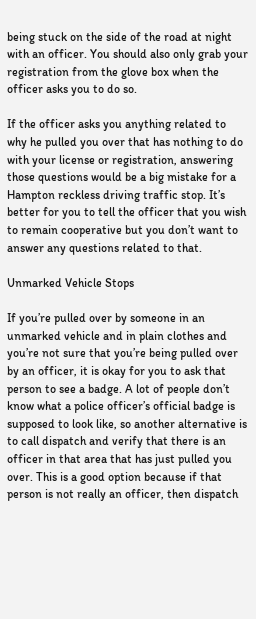being stuck on the side of the road at night with an officer. You should also only grab your registration from the glove box when the officer asks you to do so.

If the officer asks you anything related to why he pulled you over that has nothing to do with your license or registration, answering those questions would be a big mistake for a Hampton reckless driving traffic stop. It’s better for you to tell the officer that you wish to remain cooperative but you don’t want to answer any questions related to that.

Unmarked Vehicle Stops

If you’re pulled over by someone in an unmarked vehicle and in plain clothes and you’re not sure that you’re being pulled over by an officer, it is okay for you to ask that person to see a badge. A lot of people don’t know what a police officer’s official badge is supposed to look like, so another alternative is to call dispatch and verify that there is an officer in that area that has just pulled you over. This is a good option because if that person is not really an officer, then dispatch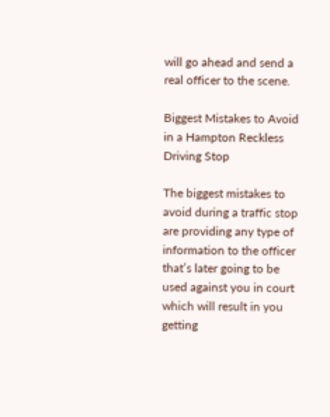will go ahead and send a real officer to the scene.

Biggest Mistakes to Avoid in a Hampton Reckless Driving Stop

The biggest mistakes to avoid during a traffic stop are providing any type of information to the officer that’s later going to be used against you in court which will result in you getting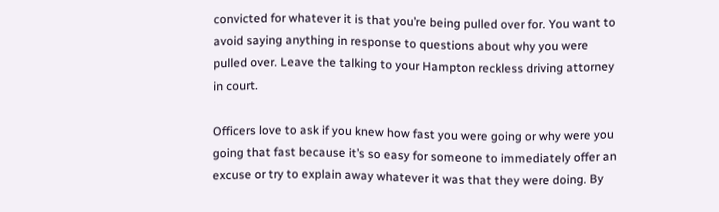convicted for whatever it is that you’re being pulled over for. You want to avoid saying anything in response to questions about why you were pulled over. Leave the talking to your Hampton reckless driving attorney in court.

Officers love to ask if you knew how fast you were going or why were you going that fast because it’s so easy for someone to immediately offer an excuse or try to explain away whatever it was that they were doing. By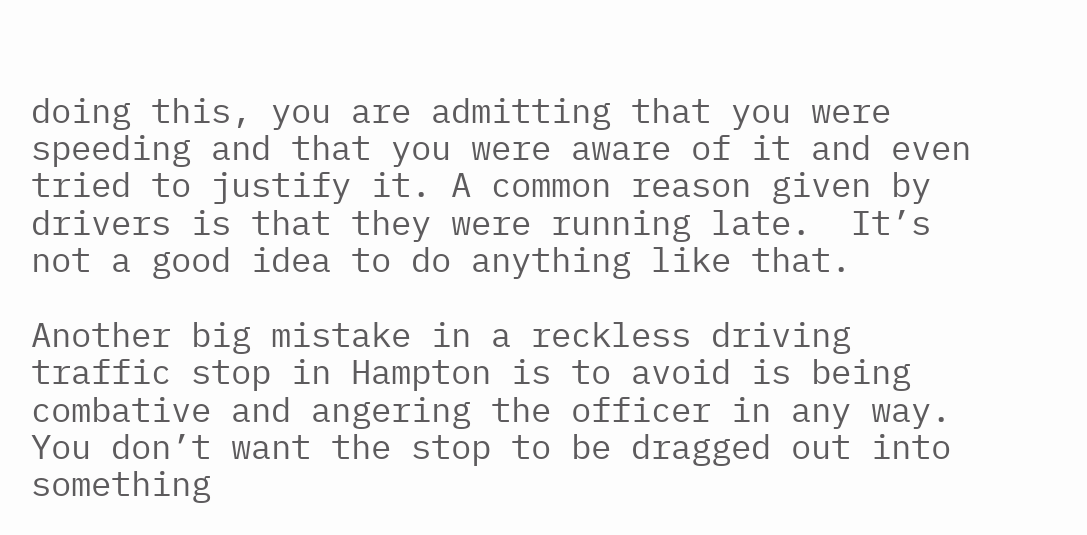doing this, you are admitting that you were speeding and that you were aware of it and even tried to justify it. A common reason given by drivers is that they were running late.  It’s not a good idea to do anything like that.

Another big mistake in a reckless driving traffic stop in Hampton is to avoid is being combative and angering the officer in any way. You don’t want the stop to be dragged out into something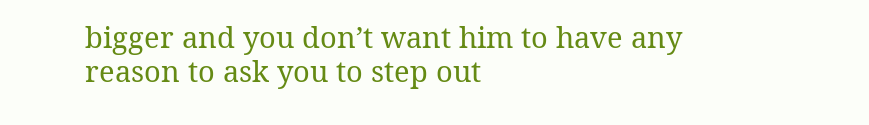bigger and you don’t want him to have any reason to ask you to step out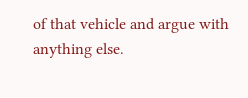of that vehicle and argue with anything else.